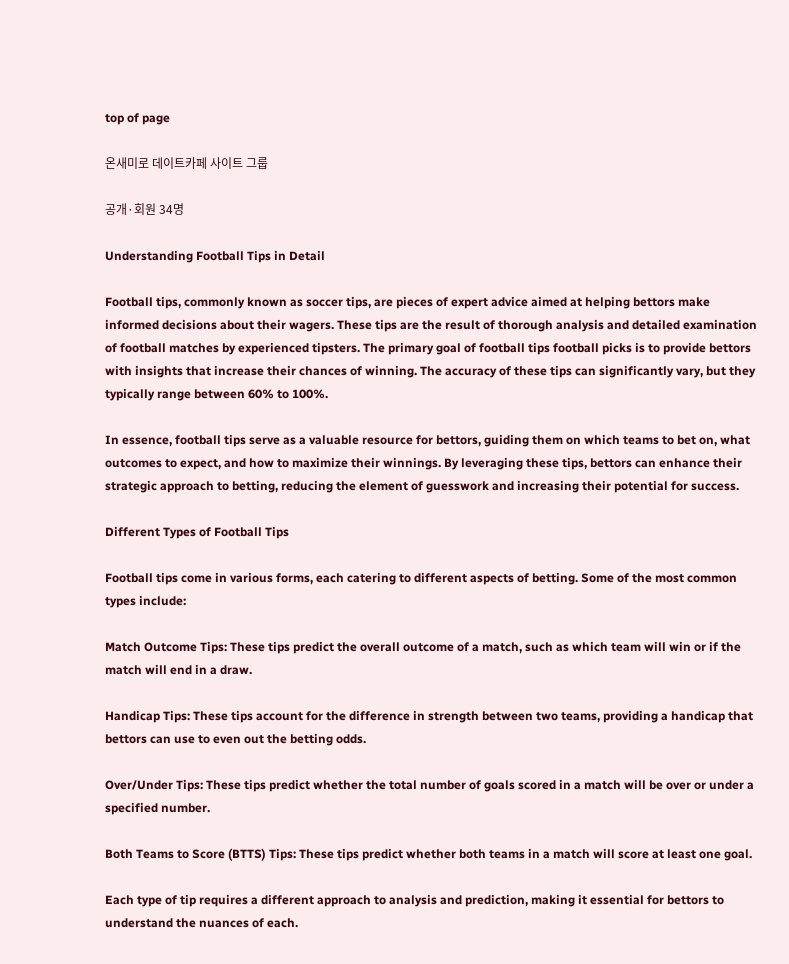top of page

온새미로 데이트카페 사이트 그룹

공개·회원 34명

Understanding Football Tips in Detail

Football tips, commonly known as soccer tips, are pieces of expert advice aimed at helping bettors make informed decisions about their wagers. These tips are the result of thorough analysis and detailed examination of football matches by experienced tipsters. The primary goal of football tips football picks is to provide bettors with insights that increase their chances of winning. The accuracy of these tips can significantly vary, but they typically range between 60% to 100%.

In essence, football tips serve as a valuable resource for bettors, guiding them on which teams to bet on, what outcomes to expect, and how to maximize their winnings. By leveraging these tips, bettors can enhance their strategic approach to betting, reducing the element of guesswork and increasing their potential for success.

Different Types of Football Tips

Football tips come in various forms, each catering to different aspects of betting. Some of the most common types include:

Match Outcome Tips: These tips predict the overall outcome of a match, such as which team will win or if the match will end in a draw.

Handicap Tips: These tips account for the difference in strength between two teams, providing a handicap that bettors can use to even out the betting odds.

Over/Under Tips: These tips predict whether the total number of goals scored in a match will be over or under a specified number.

Both Teams to Score (BTTS) Tips: These tips predict whether both teams in a match will score at least one goal.

Each type of tip requires a different approach to analysis and prediction, making it essential for bettors to understand the nuances of each.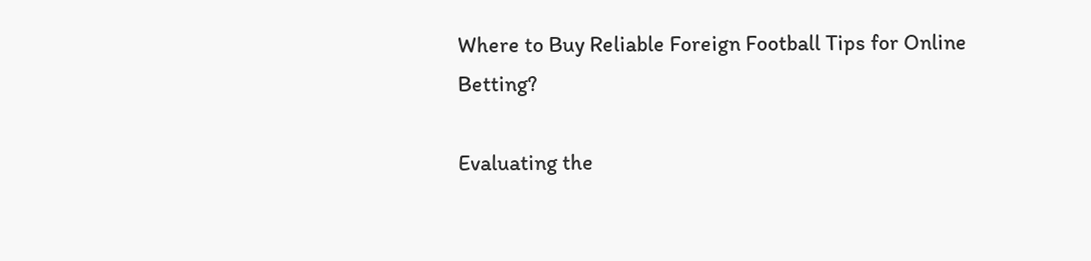Where to Buy Reliable Foreign Football Tips for Online Betting?

Evaluating the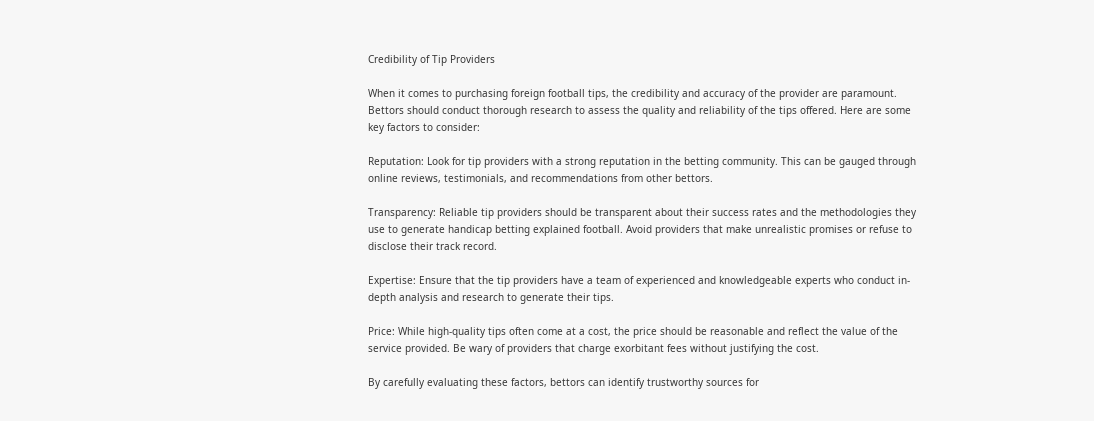Credibility of Tip Providers

When it comes to purchasing foreign football tips, the credibility and accuracy of the provider are paramount. Bettors should conduct thorough research to assess the quality and reliability of the tips offered. Here are some key factors to consider:

Reputation: Look for tip providers with a strong reputation in the betting community. This can be gauged through online reviews, testimonials, and recommendations from other bettors.

Transparency: Reliable tip providers should be transparent about their success rates and the methodologies they use to generate handicap betting explained football. Avoid providers that make unrealistic promises or refuse to disclose their track record.

Expertise: Ensure that the tip providers have a team of experienced and knowledgeable experts who conduct in-depth analysis and research to generate their tips.

Price: While high-quality tips often come at a cost, the price should be reasonable and reflect the value of the service provided. Be wary of providers that charge exorbitant fees without justifying the cost.

By carefully evaluating these factors, bettors can identify trustworthy sources for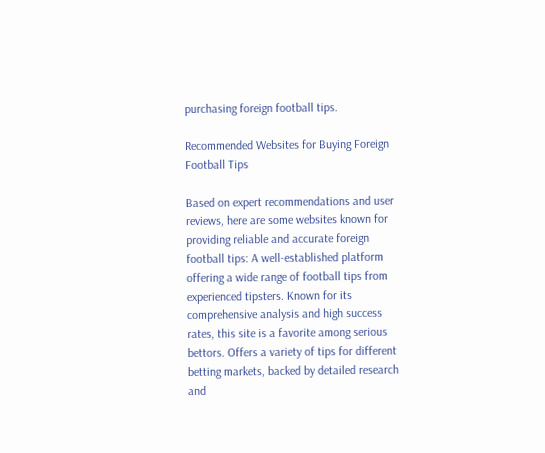purchasing foreign football tips.

Recommended Websites for Buying Foreign Football Tips

Based on expert recommendations and user reviews, here are some websites known for providing reliable and accurate foreign football tips: A well-established platform offering a wide range of football tips from experienced tipsters. Known for its comprehensive analysis and high success rates, this site is a favorite among serious bettors. Offers a variety of tips for different betting markets, backed by detailed research and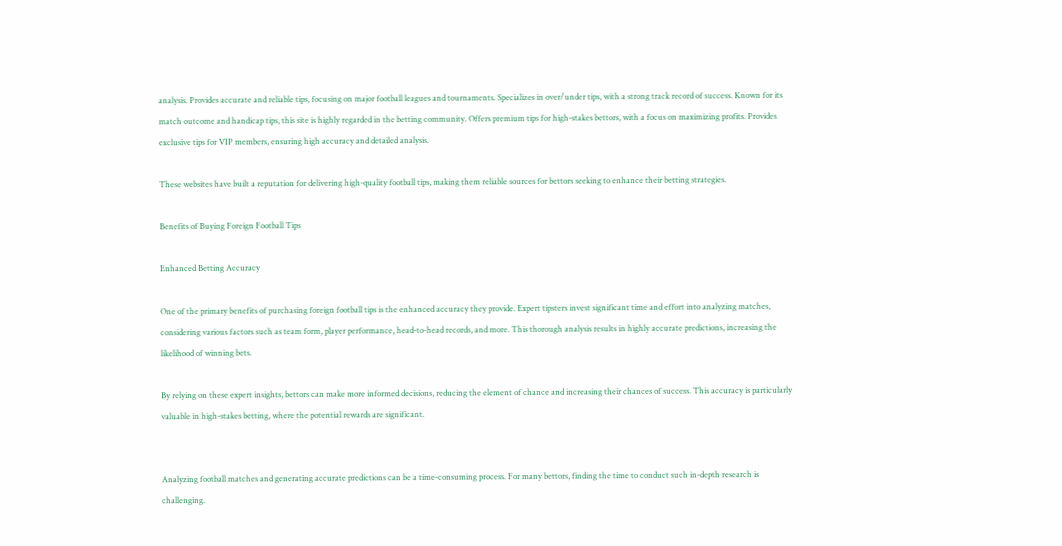analysis. Provides accurate and reliable tips, focusing on major football leagues and tournaments. Specializes in over/under tips, with a strong track record of success. Known for its match outcome and handicap tips, this site is highly regarded in the betting community. Offers premium tips for high-stakes bettors, with a focus on maximizing profits. Provides exclusive tips for VIP members, ensuring high accuracy and detailed analysis.

These websites have built a reputation for delivering high-quality football tips, making them reliable sources for bettors seeking to enhance their betting strategies.

Benefits of Buying Foreign Football Tips

Enhanced Betting Accuracy

One of the primary benefits of purchasing foreign football tips is the enhanced accuracy they provide. Expert tipsters invest significant time and effort into analyzing matches, considering various factors such as team form, player performance, head-to-head records, and more. This thorough analysis results in highly accurate predictions, increasing the likelihood of winning bets.

By relying on these expert insights, bettors can make more informed decisions, reducing the element of chance and increasing their chances of success. This accuracy is particularly valuable in high-stakes betting, where the potential rewards are significant.


Analyzing football matches and generating accurate predictions can be a time-consuming process. For many bettors, finding the time to conduct such in-depth research is challenging.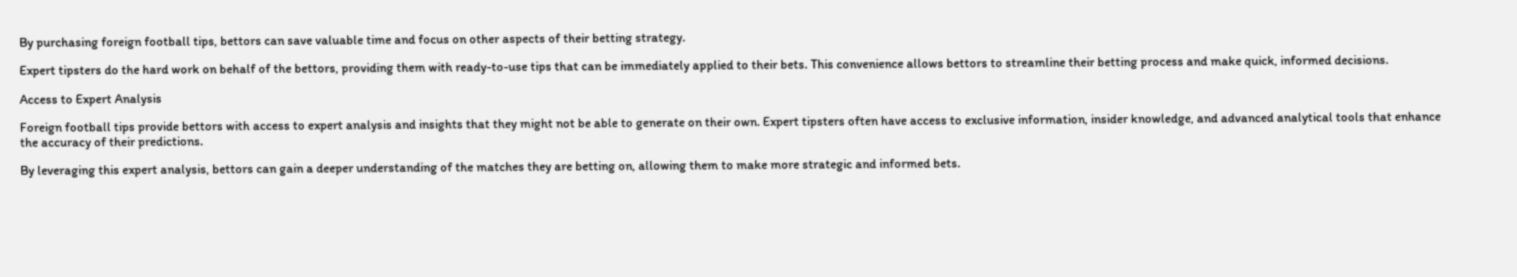By purchasing foreign football tips, bettors can save valuable time and focus on other aspects of their betting strategy.

Expert tipsters do the hard work on behalf of the bettors, providing them with ready-to-use tips that can be immediately applied to their bets. This convenience allows bettors to streamline their betting process and make quick, informed decisions.

Access to Expert Analysis

Foreign football tips provide bettors with access to expert analysis and insights that they might not be able to generate on their own. Expert tipsters often have access to exclusive information, insider knowledge, and advanced analytical tools that enhance the accuracy of their predictions.

By leveraging this expert analysis, bettors can gain a deeper understanding of the matches they are betting on, allowing them to make more strategic and informed bets.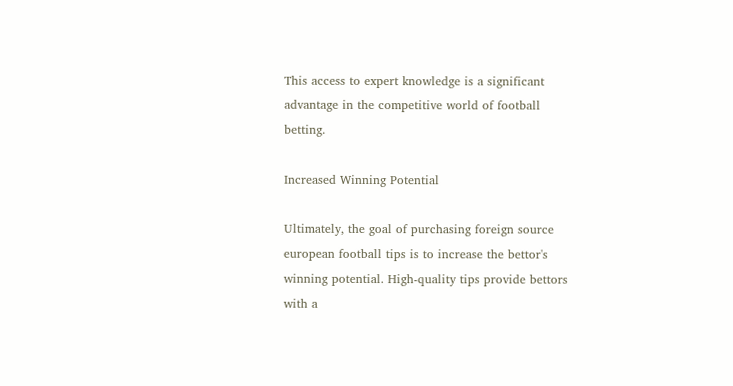This access to expert knowledge is a significant advantage in the competitive world of football betting.

Increased Winning Potential

Ultimately, the goal of purchasing foreign source european football tips is to increase the bettor's winning potential. High-quality tips provide bettors with a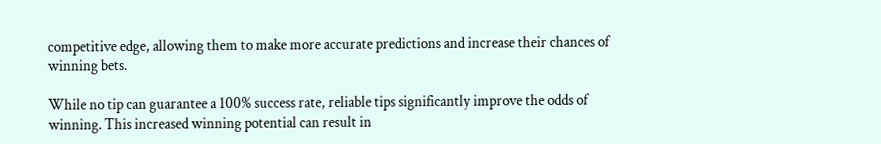competitive edge, allowing them to make more accurate predictions and increase their chances of winning bets.

While no tip can guarantee a 100% success rate, reliable tips significantly improve the odds of winning. This increased winning potential can result in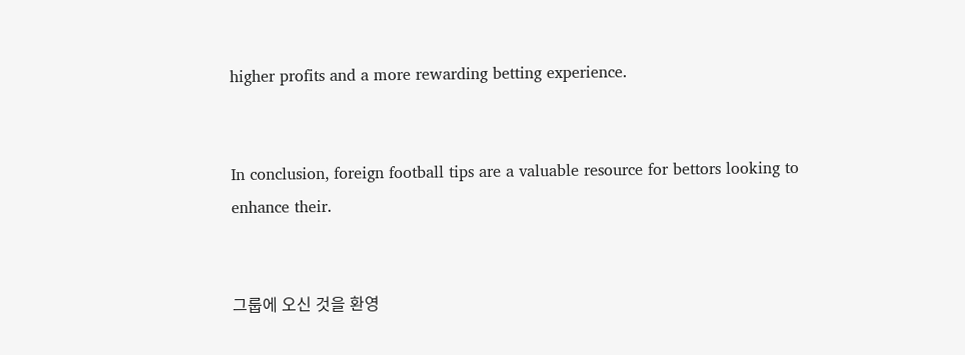higher profits and a more rewarding betting experience.


In conclusion, foreign football tips are a valuable resource for bettors looking to enhance their.


그룹에 오신 것을 환영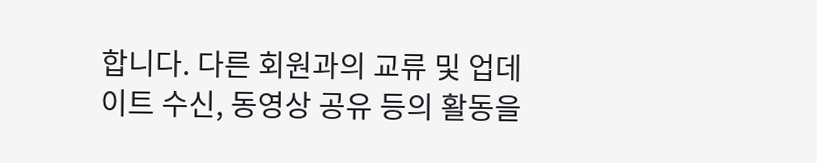합니다. 다른 회원과의 교류 및 업데이트 수신, 동영상 공유 등의 활동을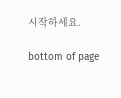시작하세요.

bottom of page